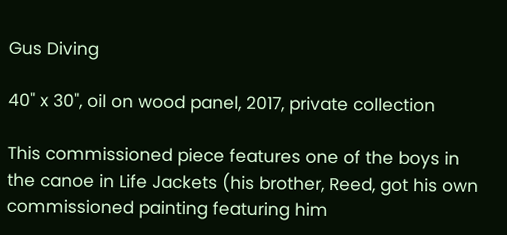Gus Diving

40" x 30", oil on wood panel, 2017, private collection

This commissioned piece features one of the boys in the canoe in Life Jackets (his brother, Reed, got his own commissioned painting featuring him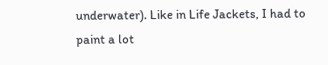underwater). Like in Life Jackets, I had to paint a lot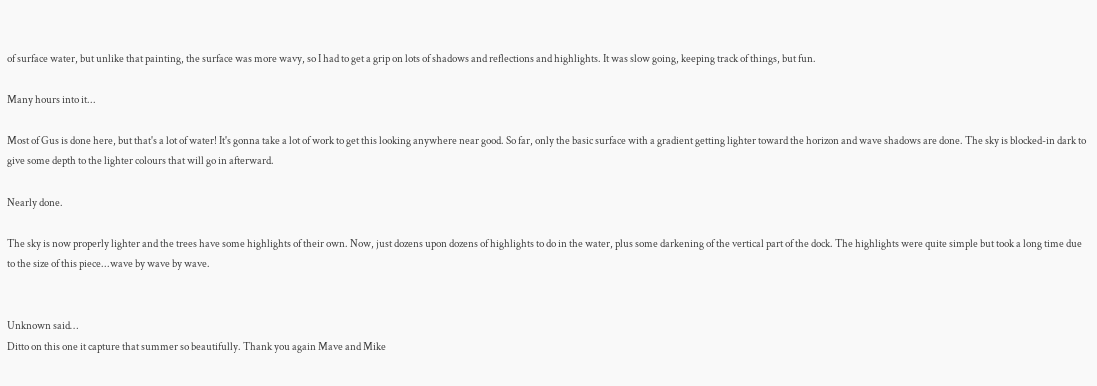of surface water, but unlike that painting, the surface was more wavy, so I had to get a grip on lots of shadows and reflections and highlights. It was slow going, keeping track of things, but fun.

Many hours into it...

Most of Gus is done here, but that's a lot of water! It's gonna take a lot of work to get this looking anywhere near good. So far, only the basic surface with a gradient getting lighter toward the horizon and wave shadows are done. The sky is blocked-in dark to give some depth to the lighter colours that will go in afterward.

Nearly done.

The sky is now properly lighter and the trees have some highlights of their own. Now, just dozens upon dozens of highlights to do in the water, plus some darkening of the vertical part of the dock. The highlights were quite simple but took a long time due to the size of this piece...wave by wave by wave.


Unknown said…
Ditto on this one it capture that summer so beautifully. Thank you again Mave and Mike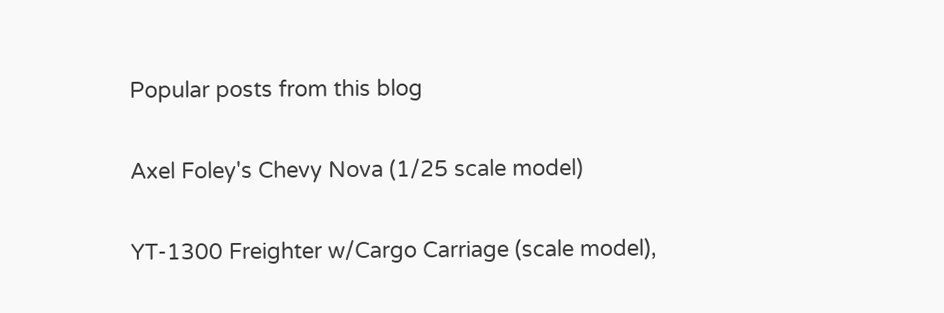Popular posts from this blog

Axel Foley's Chevy Nova (1/25 scale model)

YT-1300 Freighter w/Cargo Carriage (scale model),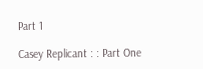Part 1

Casey Replicant : : Part One